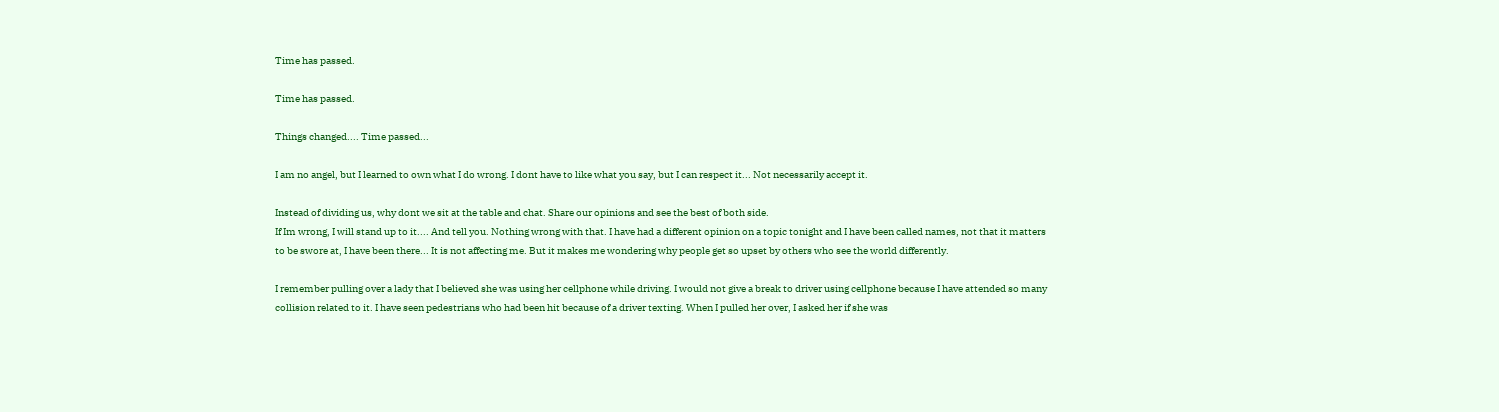Time has passed.

Time has passed.

Things changed.... Time passed...

I am no angel, but I learned to own what I do wrong. I dont have to like what you say, but I can respect it... Not necessarily accept it.

Instead of dividing us, why dont we sit at the table and chat. Share our opinions and see the best of both side.
If Im wrong, I will stand up to it.... And tell you. Nothing wrong with that. I have had a different opinion on a topic tonight and I have been called names, not that it matters to be swore at, I have been there... It is not affecting me. But it makes me wondering why people get so upset by others who see the world differently.

I remember pulling over a lady that I believed she was using her cellphone while driving. I would not give a break to driver using cellphone because I have attended so many collision related to it. I have seen pedestrians who had been hit because of a driver texting. When I pulled her over, I asked her if she was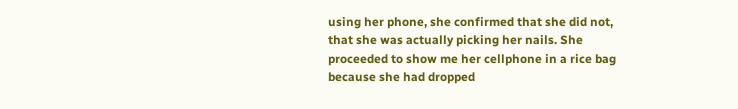using her phone, she confirmed that she did not, that she was actually picking her nails. She proceeded to show me her cellphone in a rice bag because she had dropped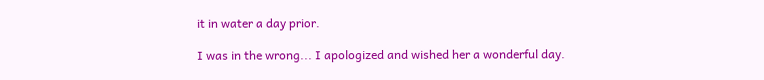it in water a day prior.

I was in the wrong... I apologized and wished her a wonderful day.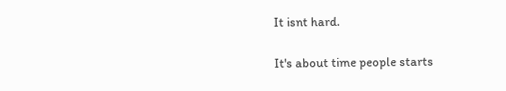It isnt hard.

It's about time people starts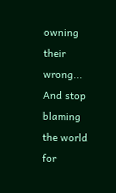owning their wrong... And stop blaming the world for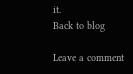it.
Back to blog

Leave a comment